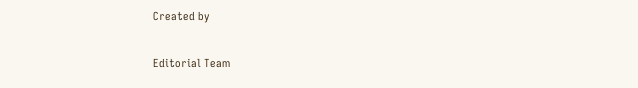Created by

Editorial Team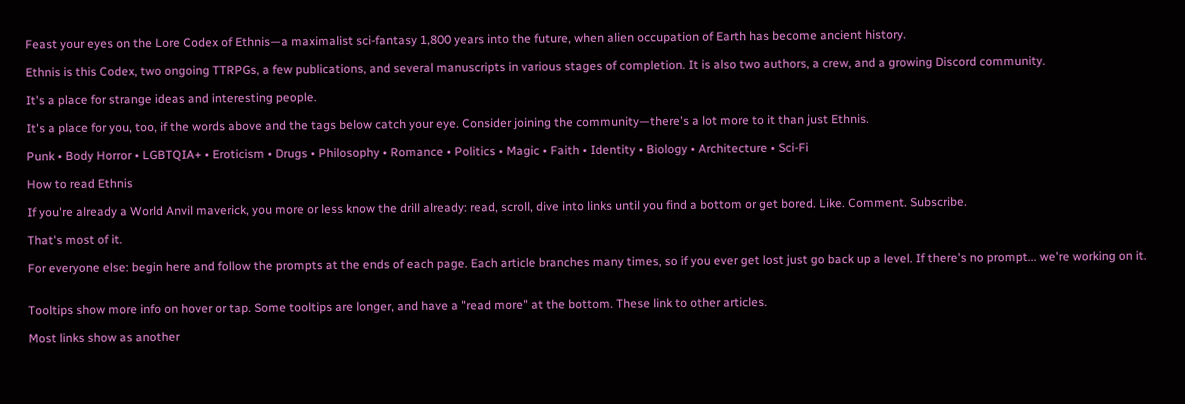Feast your eyes on the Lore Codex of Ethnis—a maximalist sci-fantasy 1,800 years into the future, when alien occupation of Earth has become ancient history.

Ethnis is this Codex, two ongoing TTRPGs, a few publications, and several manuscripts in various stages of completion. It is also two authors, a crew, and a growing Discord community.

It's a place for strange ideas and interesting people.

It's a place for you, too, if the words above and the tags below catch your eye. Consider joining the community—there's a lot more to it than just Ethnis.

Punk • Body Horror • LGBTQIA+ • Eroticism • Drugs • Philosophy • Romance • Politics • Magic • Faith • Identity • Biology • Architecture • Sci-Fi

How to read Ethnis

If you're already a World Anvil maverick, you more or less know the drill already: read, scroll, dive into links until you find a bottom or get bored. Like. Comment. Subscribe.

That's most of it.

For everyone else: begin here and follow the prompts at the ends of each page. Each article branches many times, so if you ever get lost just go back up a level. If there's no prompt... we're working on it.


Tooltips show more info on hover or tap. Some tooltips are longer, and have a "read more" at the bottom. These link to other articles.

Most links show as another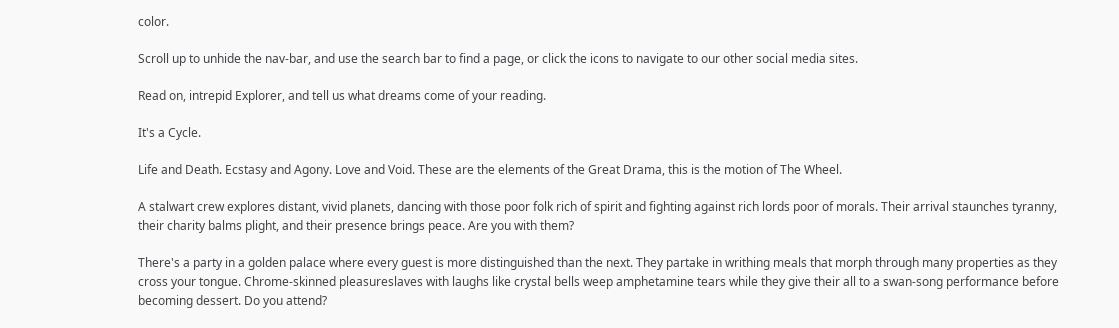color.

Scroll up to unhide the nav-bar, and use the search bar to find a page, or click the icons to navigate to our other social media sites.

Read on, intrepid Explorer, and tell us what dreams come of your reading.

It's a Cycle.

Life and Death. Ecstasy and Agony. Love and Void. These are the elements of the Great Drama, this is the motion of The Wheel.

A stalwart crew explores distant, vivid planets, dancing with those poor folk rich of spirit and fighting against rich lords poor of morals. Their arrival staunches tyranny, their charity balms plight, and their presence brings peace. Are you with them?

There's a party in a golden palace where every guest is more distinguished than the next. They partake in writhing meals that morph through many properties as they cross your tongue. Chrome-skinned pleasureslaves with laughs like crystal bells weep amphetamine tears while they give their all to a swan-song performance before becoming dessert. Do you attend?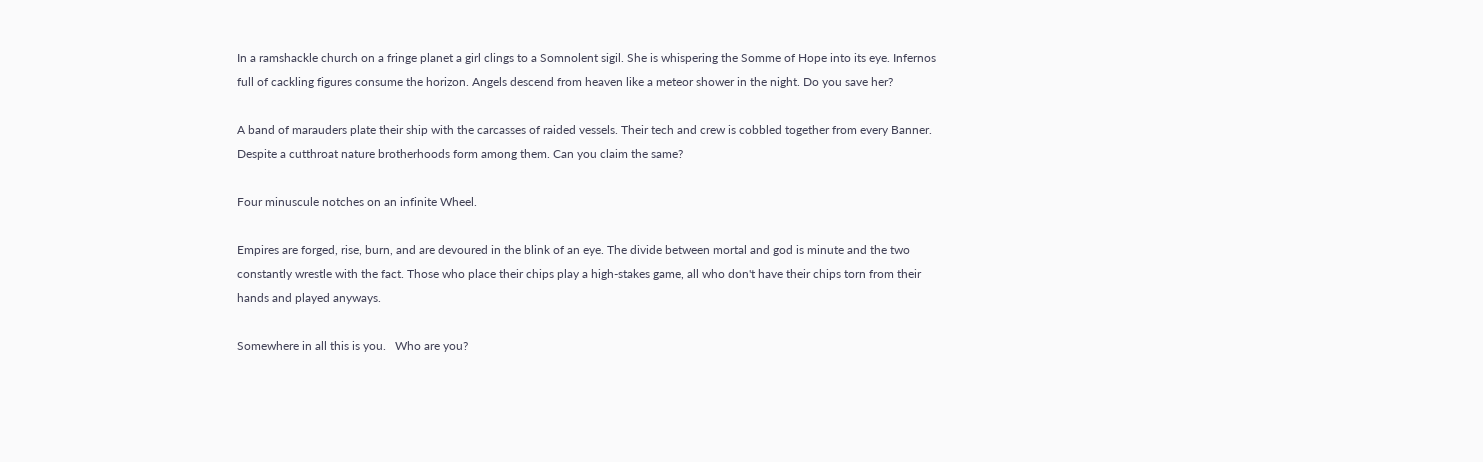In a ramshackle church on a fringe planet a girl clings to a Somnolent sigil. She is whispering the Somme of Hope into its eye. Infernos full of cackling figures consume the horizon. Angels descend from heaven like a meteor shower in the night. Do you save her?

A band of marauders plate their ship with the carcasses of raided vessels. Their tech and crew is cobbled together from every Banner. Despite a cutthroat nature brotherhoods form among them. Can you claim the same?

Four minuscule notches on an infinite Wheel.

Empires are forged, rise, burn, and are devoured in the blink of an eye. The divide between mortal and god is minute and the two constantly wrestle with the fact. Those who place their chips play a high-stakes game, all who don't have their chips torn from their hands and played anyways.

Somewhere in all this is you.   Who are you?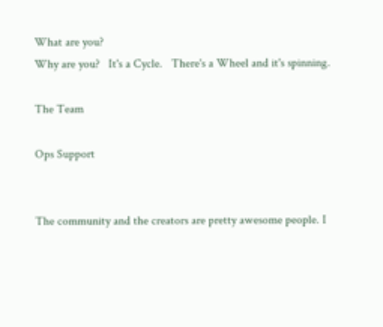What are you?
Why are you?   It's a Cycle.   There's a Wheel and it's spinning.

The Team

Ops Support


The community and the creators are pretty awesome people. I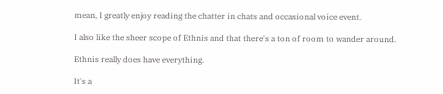mean, I greatly enjoy reading the chatter in chats and occasional voice event.

I also like the sheer scope of Ethnis and that there's a ton of room to wander around.

Ethnis really does have everything.

It's a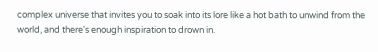complex universe that invites you to soak into its lore like a hot bath to unwind from the world, and there's enough inspiration to drown in.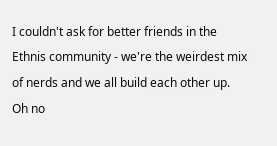I couldn't ask for better friends in the Ethnis community - we're the weirdest mix of nerds and we all build each other up. Oh no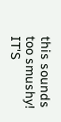this sounds too smushy! IT'S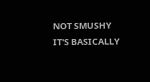NOT SMUSHY IT'S BASICALLY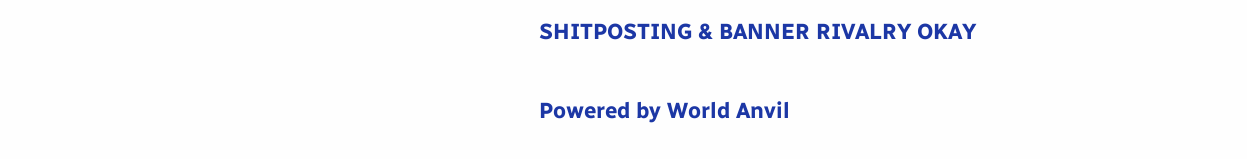SHITPOSTING & BANNER RIVALRY OKAY

Powered by World Anvil